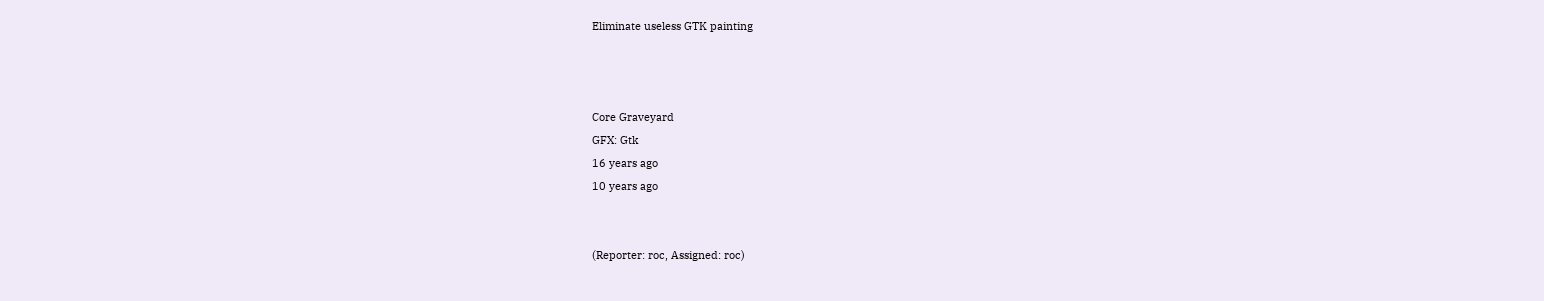Eliminate useless GTK painting



Core Graveyard
GFX: Gtk
16 years ago
10 years ago


(Reporter: roc, Assigned: roc)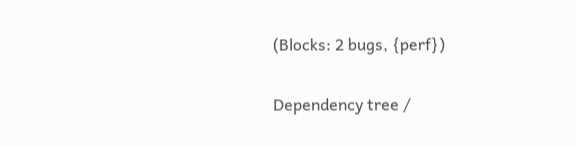(Blocks: 2 bugs, {perf})

Dependency tree /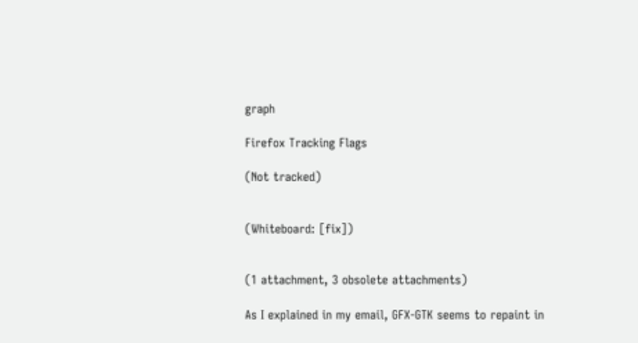graph

Firefox Tracking Flags

(Not tracked)


(Whiteboard: [fix])


(1 attachment, 3 obsolete attachments)

As I explained in my email, GFX-GTK seems to repaint in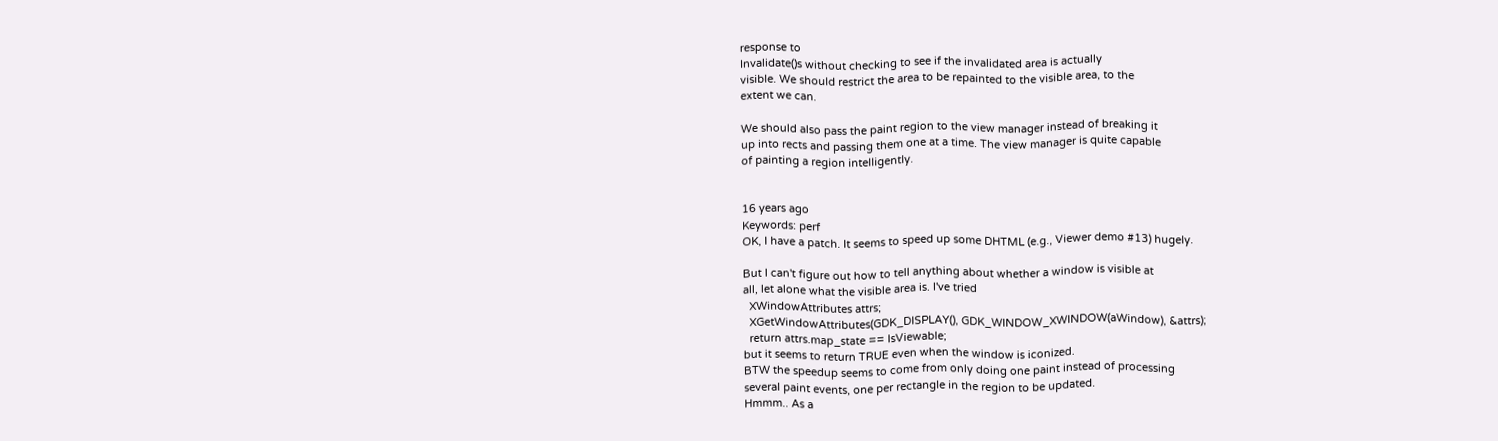response to
Invalidate()s without checking to see if the invalidated area is actually
visible. We should restrict the area to be repainted to the visible area, to the
extent we can.

We should also pass the paint region to the view manager instead of breaking it
up into rects and passing them one at a time. The view manager is quite capable
of painting a region intelligently.


16 years ago
Keywords: perf
OK, I have a patch. It seems to speed up some DHTML (e.g., Viewer demo #13) hugely.

But I can't figure out how to tell anything about whether a window is visible at
all, let alone what the visible area is. I've tried
  XWindowAttributes attrs;
  XGetWindowAttributes(GDK_DISPLAY(), GDK_WINDOW_XWINDOW(aWindow), &attrs);
  return attrs.map_state == IsViewable;
but it seems to return TRUE even when the window is iconized.
BTW the speedup seems to come from only doing one paint instead of processing
several paint events, one per rectangle in the region to be updated.
Hmmm.. As a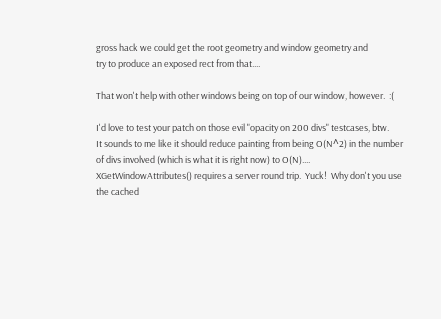gross hack we could get the root geometry and window geometry and
try to produce an exposed rect from that....

That won't help with other windows being on top of our window, however.  :(

I'd love to test your patch on those evil "opacity on 200 divs" testcases, btw.
It sounds to me like it should reduce painting from being O(N^2) in the number
of divs involved (which is what it is right now) to O(N)....
XGetWindowAttributes() requires a server round trip.  Yuck!  Why don't you use
the cached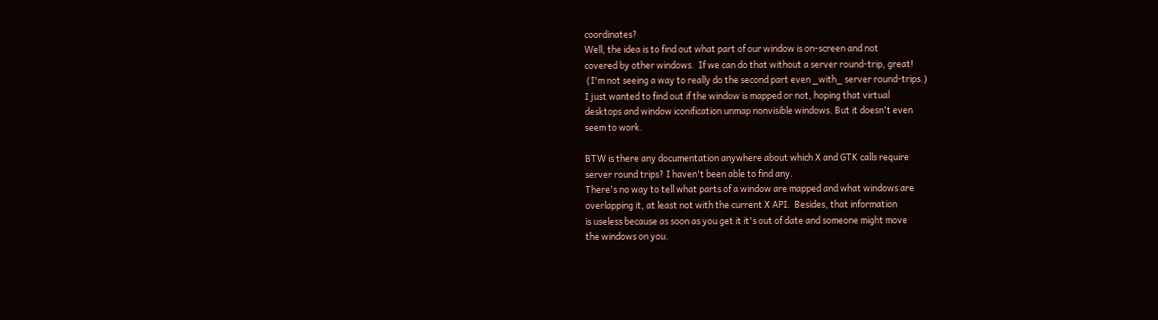coordinates?
Well, the idea is to find out what part of our window is on-screen and not
covered by other windows.  If we can do that without a server round-trip, great!
 (I'm not seeing a way to really do the second part even _with_ server round-trips.)
I just wanted to find out if the window is mapped or not, hoping that virtual
desktops and window iconification unmap nonvisible windows. But it doesn't even
seem to work.

BTW is there any documentation anywhere about which X and GTK calls require
server round trips? I haven't been able to find any.
There's no way to tell what parts of a window are mapped and what windows are
overlapping it, at least not with the current X API.  Besides, that information
is useless because as soon as you get it it's out of date and someone might move
the windows on you.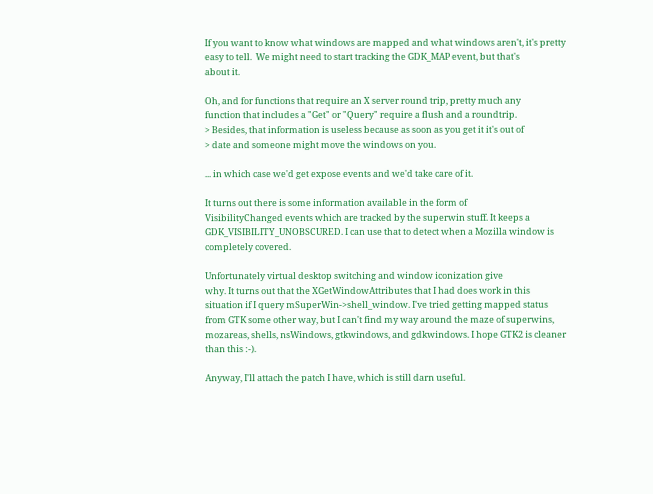If you want to know what windows are mapped and what windows aren't, it's pretty
easy to tell.  We might need to start tracking the GDK_MAP event, but that's
about it.

Oh, and for functions that require an X server round trip, pretty much any
function that includes a "Get" or "Query" require a flush and a roundtrip.
> Besides, that information is useless because as soon as you get it it's out of
> date and someone might move the windows on you.

... in which case we'd get expose events and we'd take care of it.

It turns out there is some information available in the form of
VisibilityChanged events which are tracked by the superwin stuff. It keeps a
GDK_VISIBILITY_UNOBSCURED. I can use that to detect when a Mozilla window is
completely covered.

Unfortunately virtual desktop switching and window iconization give
why. It turns out that the XGetWindowAttributes that I had does work in this
situation if I query mSuperWin->shell_window. I've tried getting mapped status
from GTK some other way, but I can't find my way around the maze of superwins,
mozareas, shells, nsWindows, gtkwindows, and gdkwindows. I hope GTK2 is cleaner
than this :-).

Anyway, I'll attach the patch I have, which is still darn useful.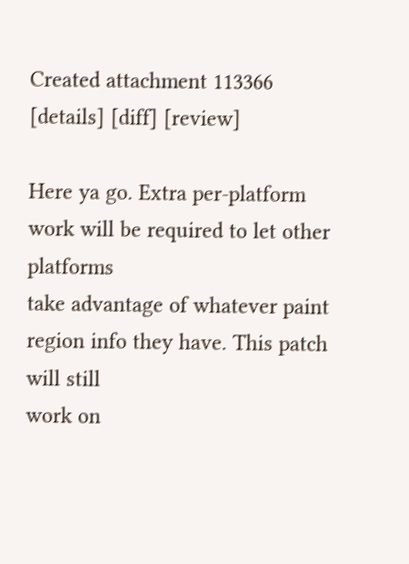Created attachment 113366 [details] [diff] [review]

Here ya go. Extra per-platform work will be required to let other platforms
take advantage of whatever paint region info they have. This patch will still
work on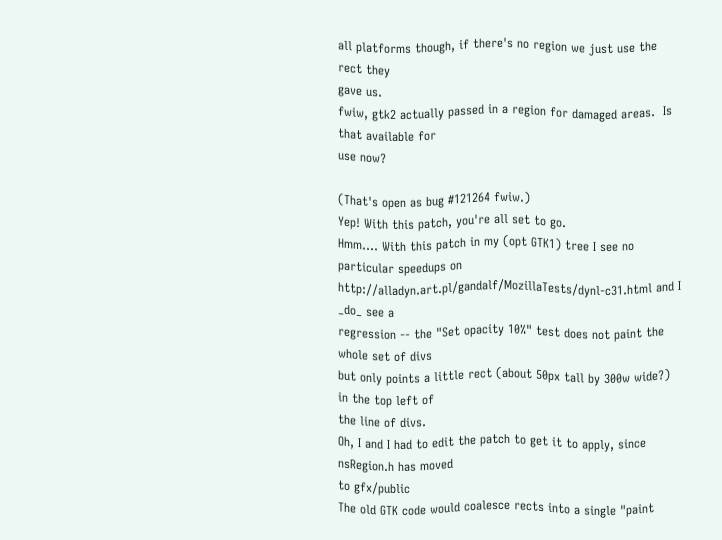all platforms though, if there's no region we just use the rect they
gave us.
fwiw, gtk2 actually passed in a region for damaged areas.  Is that available for
use now?

(That's open as bug #121264 fwiw.)
Yep! With this patch, you're all set to go.
Hmm.... With this patch in my (opt GTK1) tree I see no particular speedups on
http://alladyn.art.pl/gandalf/MozillaTests/dynl-c31.html and I _do_ see a
regression -- the "Set opacity 10%" test does not paint the whole set of divs
but only points a little rect (about 50px tall by 300w wide?) in the top left of
the line of divs.
Oh, I and I had to edit the patch to get it to apply, since nsRegion.h has moved
to gfx/public
The old GTK code would coalesce rects into a single "paint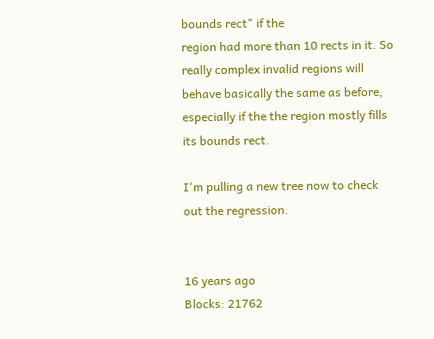bounds rect" if the
region had more than 10 rects in it. So really complex invalid regions will
behave basically the same as before, especially if the the region mostly fills
its bounds rect.

I'm pulling a new tree now to check out the regression.


16 years ago
Blocks: 21762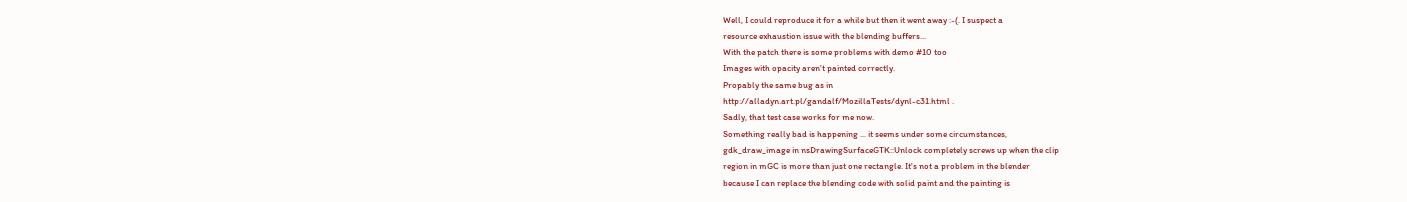Well, I could reproduce it for a while but then it went away :-(. I suspect a
resource exhaustion issue with the blending buffers...
With the patch there is some problems with demo #10 too
Images with opacity aren't painted correctly.
Propably the same bug as in
http://alladyn.art.pl/gandalf/MozillaTests/dynl-c31.html .
Sadly, that test case works for me now.
Something really bad is happening ... it seems under some circumstances,
gdk_draw_image in nsDrawingSurfaceGTK::Unlock completely screws up when the clip
region in mGC is more than just one rectangle. It's not a problem in the blender
because I can replace the blending code with solid paint and the painting is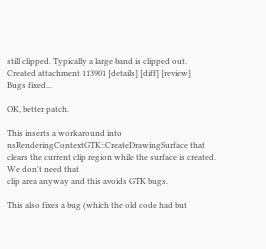still clipped. Typically a large band is clipped out.
Created attachment 113901 [details] [diff] [review]
Bugs fixed...

OK, better patch.

This inserts a workaround into nsRenderingContextGTK::CreateDrawingSurface that
clears the current clip region while the surface is created. We don't need that
clip area anyway and this avoids GTK bugs.

This also fixes a bug (which the old code had but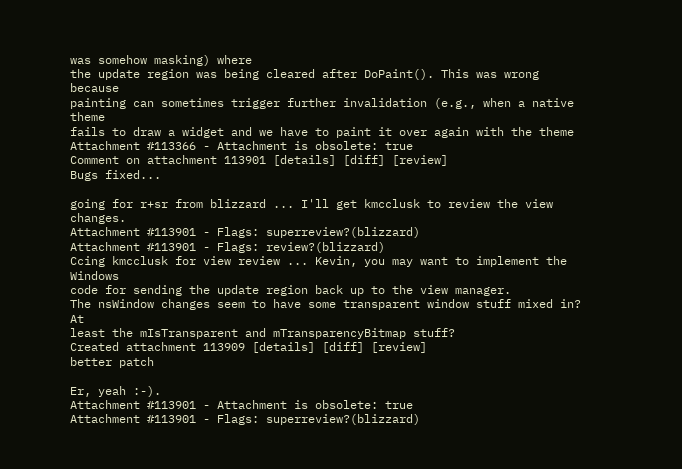was somehow masking) where
the update region was being cleared after DoPaint(). This was wrong because
painting can sometimes trigger further invalidation (e.g., when a native theme
fails to draw a widget and we have to paint it over again with the theme
Attachment #113366 - Attachment is obsolete: true
Comment on attachment 113901 [details] [diff] [review]
Bugs fixed...

going for r+sr from blizzard ... I'll get kmcclusk to review the view changes.
Attachment #113901 - Flags: superreview?(blizzard)
Attachment #113901 - Flags: review?(blizzard)
Ccing kmcclusk for view review ... Kevin, you may want to implement the Windows
code for sending the update region back up to the view manager.
The nsWindow changes seem to have some transparent window stuff mixed in?  At
least the mIsTransparent and mTransparencyBitmap stuff?
Created attachment 113909 [details] [diff] [review]
better patch

Er, yeah :-).
Attachment #113901 - Attachment is obsolete: true
Attachment #113901 - Flags: superreview?(blizzard)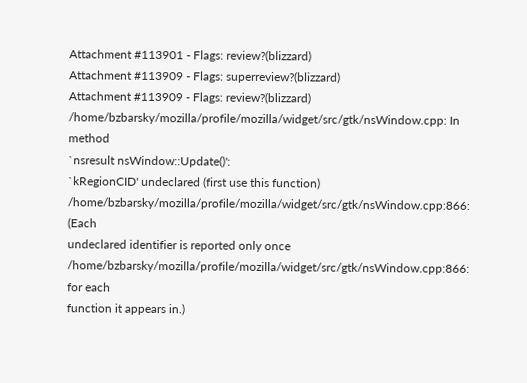Attachment #113901 - Flags: review?(blizzard)
Attachment #113909 - Flags: superreview?(blizzard)
Attachment #113909 - Flags: review?(blizzard)
/home/bzbarsky/mozilla/profile/mozilla/widget/src/gtk/nsWindow.cpp: In method
`nsresult nsWindow::Update()':
`kRegionCID' undeclared (first use this function)
/home/bzbarsky/mozilla/profile/mozilla/widget/src/gtk/nsWindow.cpp:866: (Each
undeclared identifier is reported only once
/home/bzbarsky/mozilla/profile/mozilla/widget/src/gtk/nsWindow.cpp:866: for each
function it appears in.)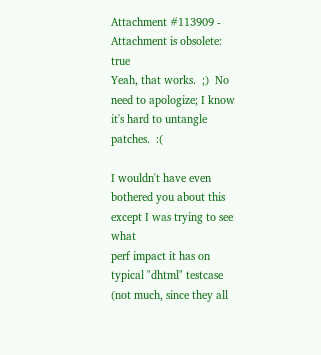Attachment #113909 - Attachment is obsolete: true
Yeah, that works.  ;)  No need to apologize; I know it's hard to untangle
patches.  :(

I wouldn't have even bothered you about this except I was trying to see what
perf impact it has on typical "dhtml" testcase (not much, since they all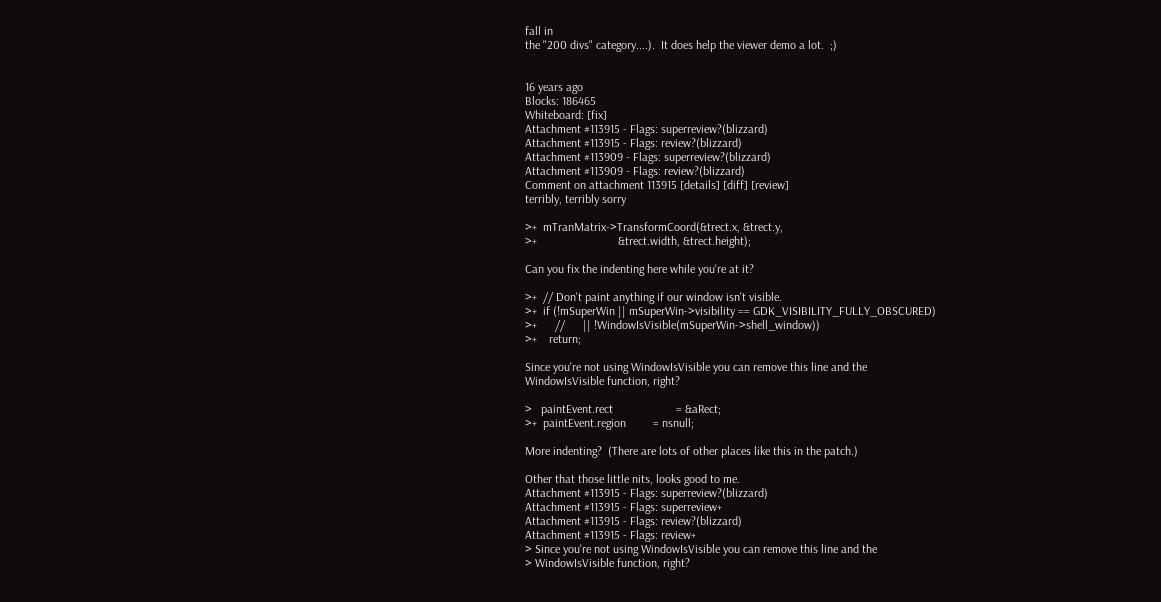fall in
the "200 divs" category....).  It does help the viewer demo a lot.  ;)


16 years ago
Blocks: 186465
Whiteboard: [fix]
Attachment #113915 - Flags: superreview?(blizzard)
Attachment #113915 - Flags: review?(blizzard)
Attachment #113909 - Flags: superreview?(blizzard)
Attachment #113909 - Flags: review?(blizzard)
Comment on attachment 113915 [details] [diff] [review]
terribly, terribly sorry

>+  mTranMatrix->TransformCoord(&trect.x, &trect.y,
>+                           &trect.width, &trect.height);

Can you fix the indenting here while you're at it?

>+  // Don't paint anything if our window isn't visible.
>+  if (!mSuperWin || mSuperWin->visibility == GDK_VISIBILITY_FULLY_OBSCURED)
>+      //      || !WindowIsVisible(mSuperWin->shell_window))
>+    return;

Since you're not using WindowIsVisible you can remove this line and the
WindowIsVisible function, right?

>   paintEvent.rect                     = &aRect;
>+  paintEvent.region         = nsnull;

More indenting?  (There are lots of other places like this in the patch.)

Other that those little nits, looks good to me.
Attachment #113915 - Flags: superreview?(blizzard)
Attachment #113915 - Flags: superreview+
Attachment #113915 - Flags: review?(blizzard)
Attachment #113915 - Flags: review+
> Since you're not using WindowIsVisible you can remove this line and the
> WindowIsVisible function, right?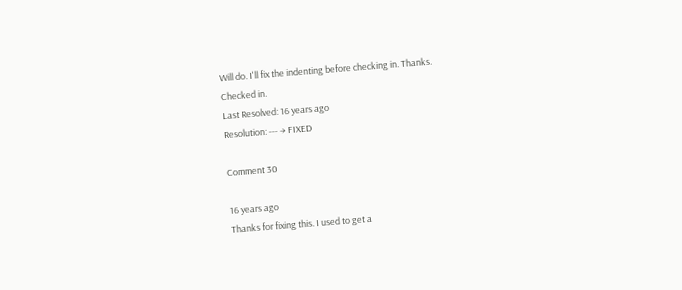Will do. I'll fix the indenting before checking in. Thanks.
Checked in.
Last Resolved: 16 years ago
Resolution: --- → FIXED

Comment 30

16 years ago
Thanks for fixing this. I used to get a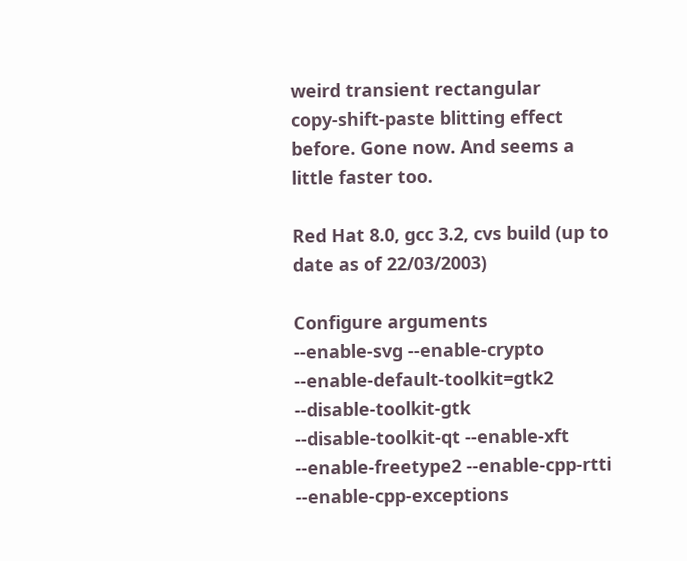weird transient rectangular
copy-shift-paste blitting effect before. Gone now. And seems a little faster too.

Red Hat 8.0, gcc 3.2, cvs build (up to date as of 22/03/2003)

Configure arguments
--enable-svg --enable-crypto --enable-default-toolkit=gtk2 --disable-toolkit-gtk
--disable-toolkit-qt --enable-xft --enable-freetype2 --enable-cpp-rtti
--enable-cpp-exceptions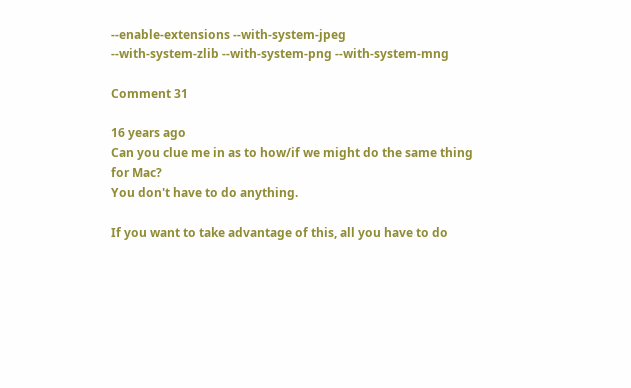--enable-extensions --with-system-jpeg
--with-system-zlib --with-system-png --with-system-mng

Comment 31

16 years ago
Can you clue me in as to how/if we might do the same thing for Mac?
You don't have to do anything.

If you want to take advantage of this, all you have to do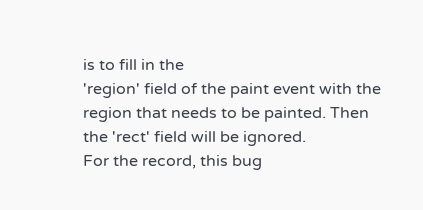is to fill in the
'region' field of the paint event with the region that needs to be painted. Then
the 'rect' field will be ignored.
For the record, this bug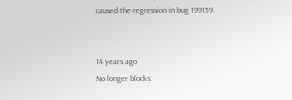caused the regression in bug 199159.


14 years ago
No longer blocks: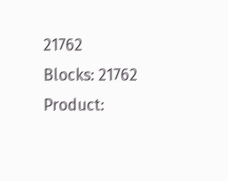21762
Blocks: 21762
Product: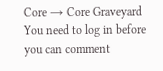Core → Core Graveyard
You need to log in before you can comment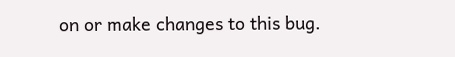on or make changes to this bug.